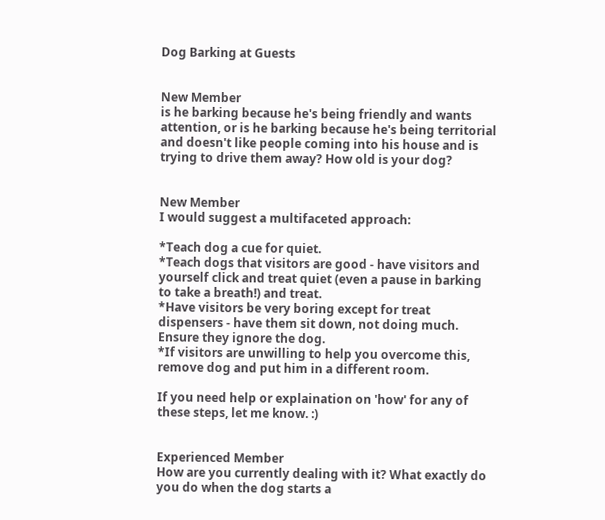Dog Barking at Guests


New Member
is he barking because he's being friendly and wants attention, or is he barking because he's being territorial and doesn't like people coming into his house and is trying to drive them away? How old is your dog?


New Member
I would suggest a multifaceted approach:

*Teach dog a cue for quiet.
*Teach dogs that visitors are good - have visitors and yourself click and treat quiet (even a pause in barking to take a breath!) and treat.
*Have visitors be very boring except for treat dispensers - have them sit down, not doing much. Ensure they ignore the dog.
*If visitors are unwilling to help you overcome this, remove dog and put him in a different room.

If you need help or explaination on 'how' for any of these steps, let me know. :)


Experienced Member
How are you currently dealing with it? What exactly do you do when the dog starts a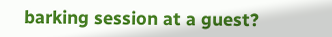barking session at a guest?